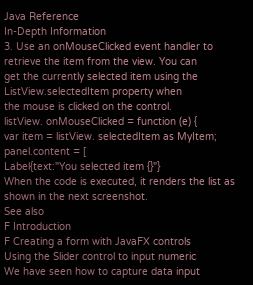Java Reference
In-Depth Information
3. Use an onMouseClicked event handler to retrieve the item from the view. You can
get the currently selected item using the ListView.selectedItem property when
the mouse is clicked on the control.
listView. onMouseClicked = function (e) {
var item = listView. selectedItem as MyItem;
panel.content = [
Label{text:"You selected item {}"}
When the code is executed, it renders the list as shown in the next screenshot.
See also
F Introduction
F Creating a form with JavaFX controls
Using the Slider control to input numeric
We have seen how to capture data input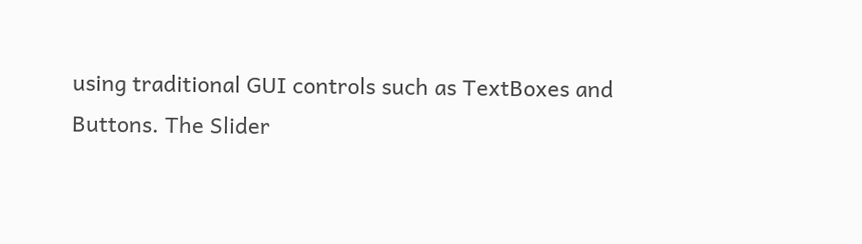using traditional GUI controls such as TextBoxes and
Buttons. The Slider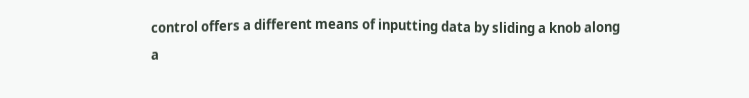control offers a different means of inputting data by sliding a knob along a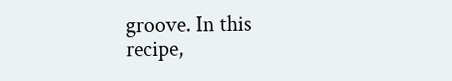groove. In this recipe,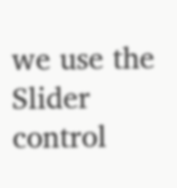we use the Slider control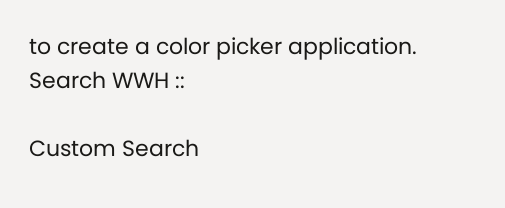to create a color picker application.
Search WWH ::

Custom Search